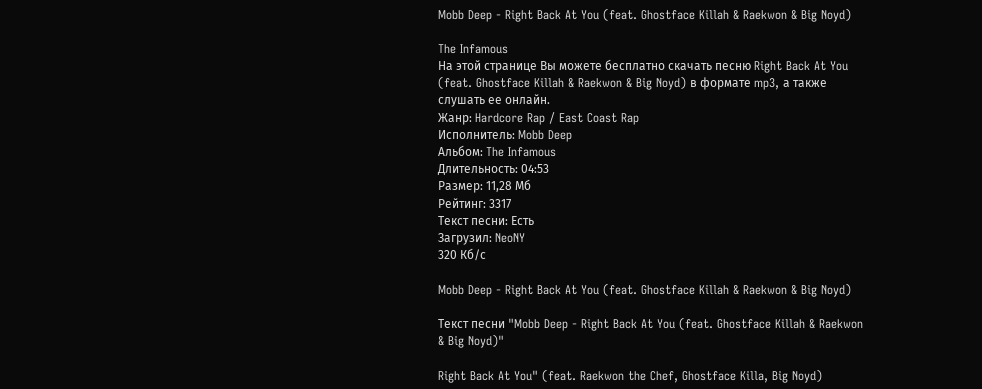Mobb Deep - Right Back At You (feat. Ghostface Killah & Raekwon & Big Noyd)

The Infamous
На этой странице Вы можете бесплатно скачать песню Right Back At You (feat. Ghostface Killah & Raekwon & Big Noyd) в формате mp3, а также слушать ее онлайн.
Жанр: Hardcore Rap / East Coast Rap
Исполнитель: Mobb Deep
Альбом: The Infamous
Длительность: 04:53
Размер: 11,28 Мб
Рейтинг: 3317
Текст песни: Есть
Загрузил: NeoNY
320 Кб/с

Mobb Deep - Right Back At You (feat. Ghostface Killah & Raekwon & Big Noyd)

Текст песни "Mobb Deep - Right Back At You (feat. Ghostface Killah & Raekwon & Big Noyd)"

Right Back At You" (feat. Raekwon the Chef, Ghostface Killa, Big Noyd)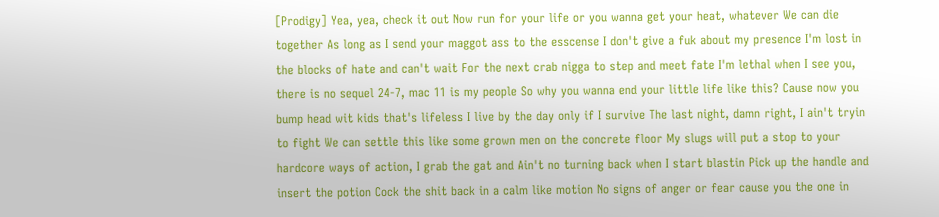[Prodigy] Yea, yea, check it out Now run for your life or you wanna get your heat, whatever We can die together As long as I send your maggot ass to the esscense I don't give a fuk about my presence I'm lost in the blocks of hate and can't wait For the next crab nigga to step and meet fate I'm lethal when I see you, there is no sequel 24-7, mac 11 is my people So why you wanna end your little life like this? Cause now you bump head wit kids that's lifeless I live by the day only if I survive The last night, damn right, I ain't tryin to fight We can settle this like some grown men on the concrete floor My slugs will put a stop to your hardcore ways of action, I grab the gat and Ain't no turning back when I start blastin Pick up the handle and insert the potion Cock the shit back in a calm like motion No signs of anger or fear cause you the one in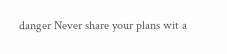danger Never share your plans wit a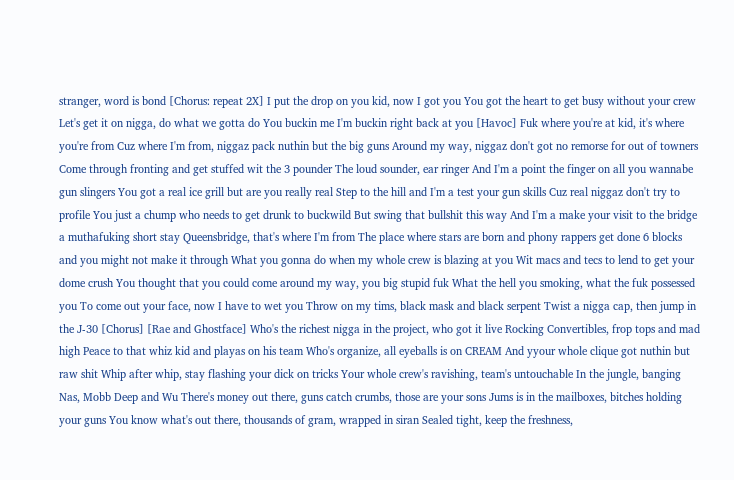stranger, word is bond [Chorus: repeat 2X] I put the drop on you kid, now I got you You got the heart to get busy without your crew Let's get it on nigga, do what we gotta do You buckin me I'm buckin right back at you [Havoc] Fuk where you're at kid, it's where you're from Cuz where I'm from, niggaz pack nuthin but the big guns Around my way, niggaz don't got no remorse for out of towners Come through fronting and get stuffed wit the 3 pounder The loud sounder, ear ringer And I'm a point the finger on all you wannabe gun slingers You got a real ice grill but are you really real Step to the hill and I'm a test your gun skills Cuz real niggaz don't try to profile You just a chump who needs to get drunk to buckwild But swing that bullshit this way And I'm a make your visit to the bridge a muthafuking short stay Queensbridge, that's where I'm from The place where stars are born and phony rappers get done 6 blocks and you might not make it through What you gonna do when my whole crew is blazing at you Wit macs and tecs to lend to get your dome crush You thought that you could come around my way, you big stupid fuk What the hell you smoking, what the fuk possessed you To come out your face, now I have to wet you Throw on my tims, black mask and black serpent Twist a nigga cap, then jump in the J-30 [Chorus] [Rae and Ghostface] Who's the richest nigga in the project, who got it live Rocking Convertibles, frop tops and mad high Peace to that whiz kid and playas on his team Who's organize, all eyeballs is on CREAM And yyour whole clique got nuthin but raw shit Whip after whip, stay flashing your dick on tricks Your whole crew's ravishing, team's untouchable In the jungle, banging Nas, Mobb Deep and Wu There's money out there, guns catch crumbs, those are your sons Jums is in the mailboxes, bitches holding your guns You know what's out there, thousands of gram, wrapped in siran Sealed tight, keep the freshness,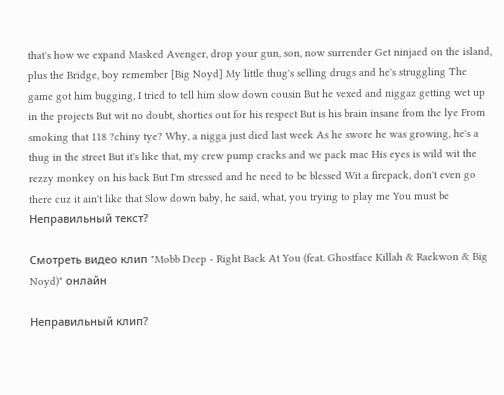that's how we expand Masked Avenger, drop your gun, son, now surrender Get ninjaed on the island, plus the Bridge, boy remember [Big Noyd] My little thug's selling drugs and he's struggling The game got him bugging, I tried to tell him slow down cousin But he vexed and niggaz getting wet up in the projects But wit no doubt, shorties out for his respect But is his brain insane from the lye From smoking that 118 ?chiny tye? Why, a nigga just died last week As he swore he was growing, he's a thug in the street But it's like that, my crew pump cracks and we pack mac His eyes is wild wit the rezzy monkey on his back But I'm stressed and he need to be blessed Wit a firepack, don't even go there cuz it ain't like that Slow down baby, he said, what, you trying to play me You must be
Неправильный текст?

Смотреть видео клип "Mobb Deep - Right Back At You (feat. Ghostface Killah & Raekwon & Big Noyd)" онлайн

Неправильный клип?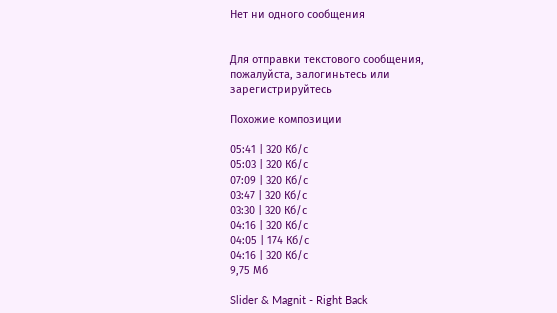Нет ни одного сообщения


Для отправки текстового сообщения, пожалуйста, залогиньтесь или зарегистрируйтесь

Похожие композиции

05:41 | 320 Кб/с
05:03 | 320 Кб/с
07:09 | 320 Кб/с
03:47 | 320 Кб/с
03:30 | 320 Кб/с
04:16 | 320 Кб/с
04:05 | 174 Кб/с
04:16 | 320 Кб/с
9,75 Мб

Slider & Magnit - Right Back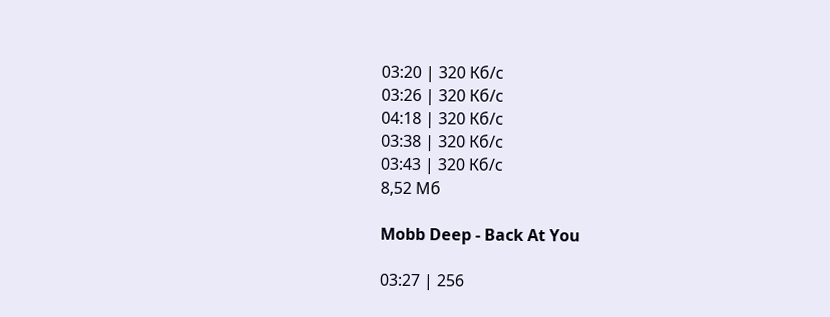03:20 | 320 Кб/с
03:26 | 320 Кб/с
04:18 | 320 Кб/с
03:38 | 320 Кб/с
03:43 | 320 Кб/с
8,52 Мб

Mobb Deep - Back At You

03:27 | 256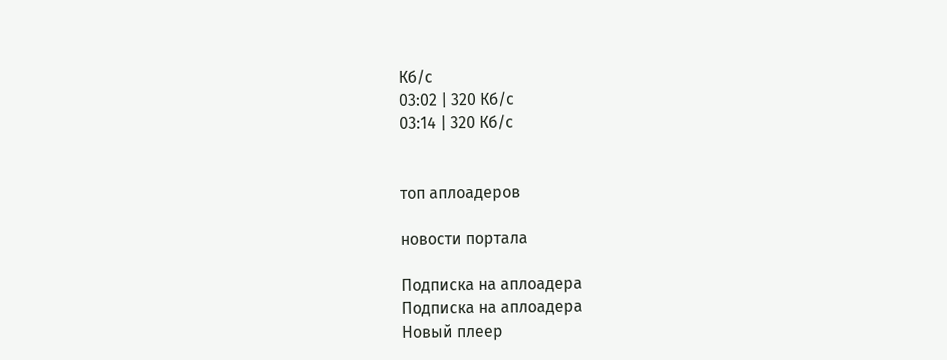Кб/с
03:02 | 320 Кб/с
03:14 | 320 Кб/с


топ аплоадеров

новости портала

Подписка на аплоадера
Подписка на аплоадера
Новый плеер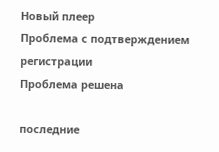Новый плеер
Проблема с подтверждением регистрации
Проблема решена

последние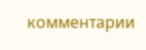комментарии